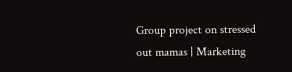Group project on stressed out mamas | Marketing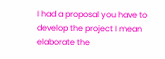I had a proposal you have to develop the project I mean elaborate the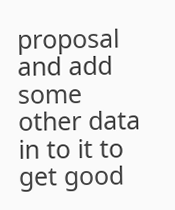proposal and add some other data in to it to get good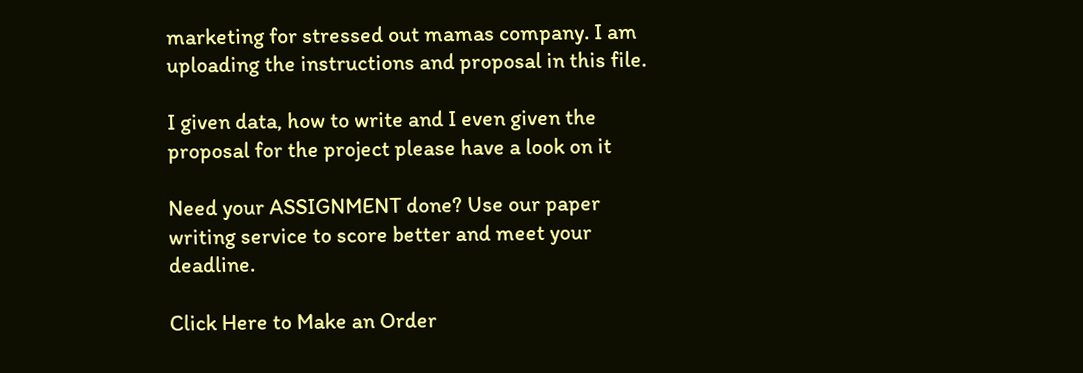marketing for stressed out mamas company. I am uploading the instructions and proposal in this file.

I given data, how to write and I even given the proposal for the project please have a look on it

Need your ASSIGNMENT done? Use our paper writing service to score better and meet your deadline.

Click Here to Make an Order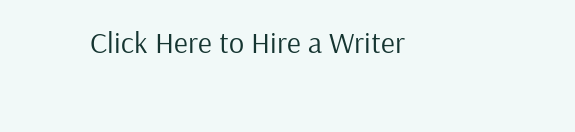Click Here to Hire a Writer